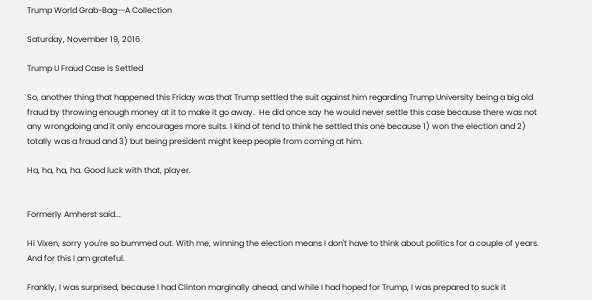Trump World Grab-Bag--A Collection

Saturday, November 19, 2016

Trump U Fraud Case is Settled

So, another thing that happened this Friday was that Trump settled the suit against him regarding Trump University being a big old fraud by throwing enough money at it to make it go away.  He did once say he would never settle this case because there was not any wrongdoing and it only encourages more suits. I kind of tend to think he settled this one because 1) won the election and 2) totally was a fraud and 3) but being president might keep people from coming at him.

Ha, ha, ha, ha. Good luck with that, player.


Formerly Amherst said...

Hi Vixen, sorry you're so bummed out. With me, winning the election means I don't have to think about politics for a couple of years. And for this I am grateful.

Frankly, I was surprised, because I had Clinton marginally ahead, and while I had hoped for Trump, I was prepared to suck it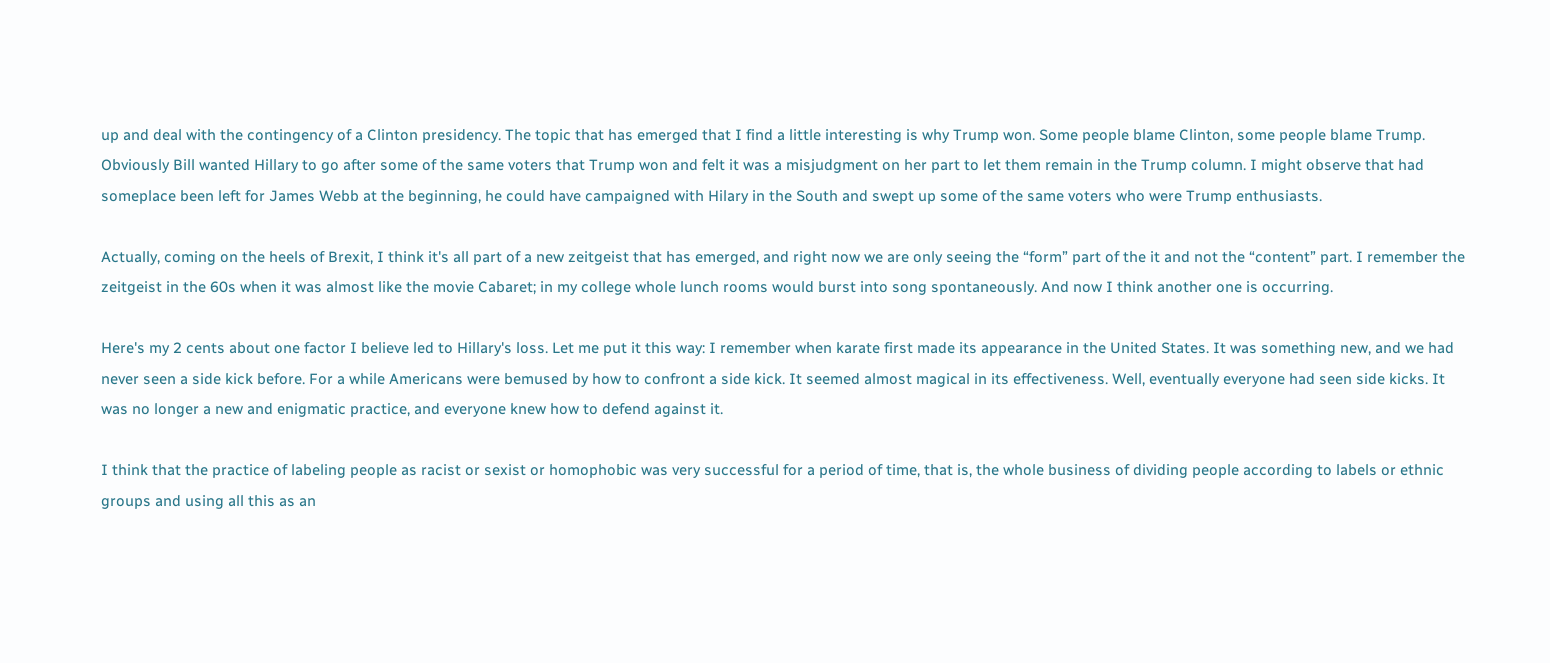up and deal with the contingency of a Clinton presidency. The topic that has emerged that I find a little interesting is why Trump won. Some people blame Clinton, some people blame Trump. Obviously Bill wanted Hillary to go after some of the same voters that Trump won and felt it was a misjudgment on her part to let them remain in the Trump column. I might observe that had someplace been left for James Webb at the beginning, he could have campaigned with Hilary in the South and swept up some of the same voters who were Trump enthusiasts.

Actually, coming on the heels of Brexit, I think it's all part of a new zeitgeist that has emerged, and right now we are only seeing the “form” part of the it and not the “content” part. I remember the zeitgeist in the 60s when it was almost like the movie Cabaret; in my college whole lunch rooms would burst into song spontaneously. And now I think another one is occurring.

Here's my 2 cents about one factor I believe led to Hillary's loss. Let me put it this way: I remember when karate first made its appearance in the United States. It was something new, and we had never seen a side kick before. For a while Americans were bemused by how to confront a side kick. It seemed almost magical in its effectiveness. Well, eventually everyone had seen side kicks. It was no longer a new and enigmatic practice, and everyone knew how to defend against it.

I think that the practice of labeling people as racist or sexist or homophobic was very successful for a period of time, that is, the whole business of dividing people according to labels or ethnic groups and using all this as an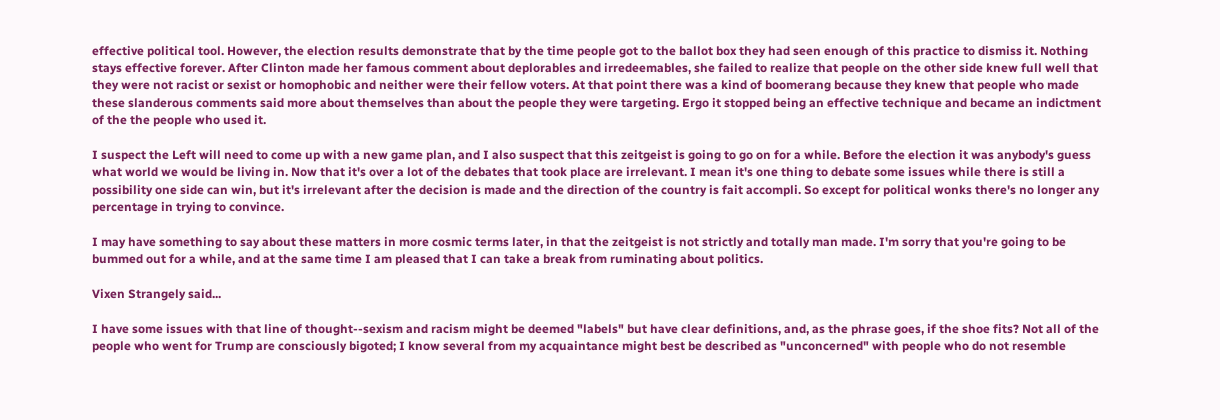effective political tool. However, the election results demonstrate that by the time people got to the ballot box they had seen enough of this practice to dismiss it. Nothing stays effective forever. After Clinton made her famous comment about deplorables and irredeemables, she failed to realize that people on the other side knew full well that they were not racist or sexist or homophobic and neither were their fellow voters. At that point there was a kind of boomerang because they knew that people who made these slanderous comments said more about themselves than about the people they were targeting. Ergo it stopped being an effective technique and became an indictment of the the people who used it.

I suspect the Left will need to come up with a new game plan, and I also suspect that this zeitgeist is going to go on for a while. Before the election it was anybody's guess what world we would be living in. Now that it's over a lot of the debates that took place are irrelevant. I mean it's one thing to debate some issues while there is still a possibility one side can win, but it's irrelevant after the decision is made and the direction of the country is fait accompli. So except for political wonks there's no longer any percentage in trying to convince.

I may have something to say about these matters in more cosmic terms later, in that the zeitgeist is not strictly and totally man made. I'm sorry that you're going to be bummed out for a while, and at the same time I am pleased that I can take a break from ruminating about politics.

Vixen Strangely said...

I have some issues with that line of thought--sexism and racism might be deemed "labels" but have clear definitions, and, as the phrase goes, if the shoe fits? Not all of the people who went for Trump are consciously bigoted; I know several from my acquaintance might best be described as "unconcerned" with people who do not resemble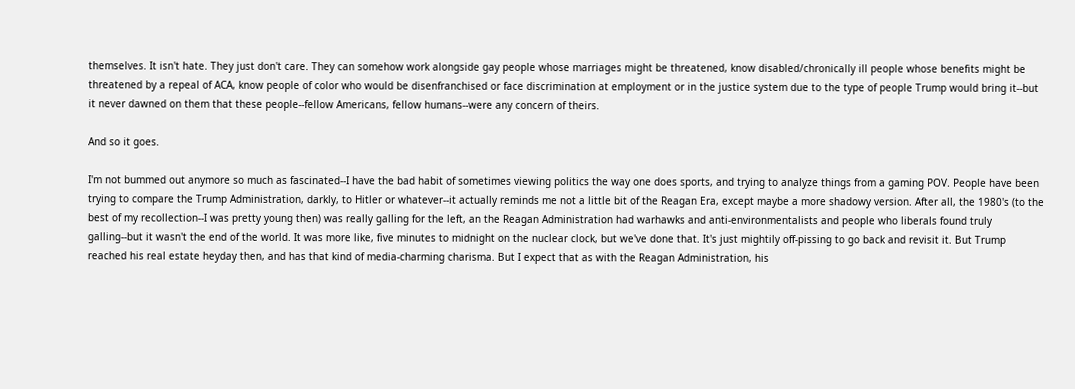themselves. It isn't hate. They just don't care. They can somehow work alongside gay people whose marriages might be threatened, know disabled/chronically ill people whose benefits might be threatened by a repeal of ACA, know people of color who would be disenfranchised or face discrimination at employment or in the justice system due to the type of people Trump would bring it--but it never dawned on them that these people--fellow Americans, fellow humans--were any concern of theirs.

And so it goes.

I'm not bummed out anymore so much as fascinated--I have the bad habit of sometimes viewing politics the way one does sports, and trying to analyze things from a gaming POV. People have been trying to compare the Trump Administration, darkly, to Hitler or whatever--it actually reminds me not a little bit of the Reagan Era, except maybe a more shadowy version. After all, the 1980's (to the best of my recollection--I was pretty young then) was really galling for the left, an the Reagan Administration had warhawks and anti-environmentalists and people who liberals found truly galling--but it wasn't the end of the world. It was more like, five minutes to midnight on the nuclear clock, but we've done that. It's just mightily off-pissing to go back and revisit it. But Trump reached his real estate heyday then, and has that kind of media-charming charisma. But I expect that as with the Reagan Administration, his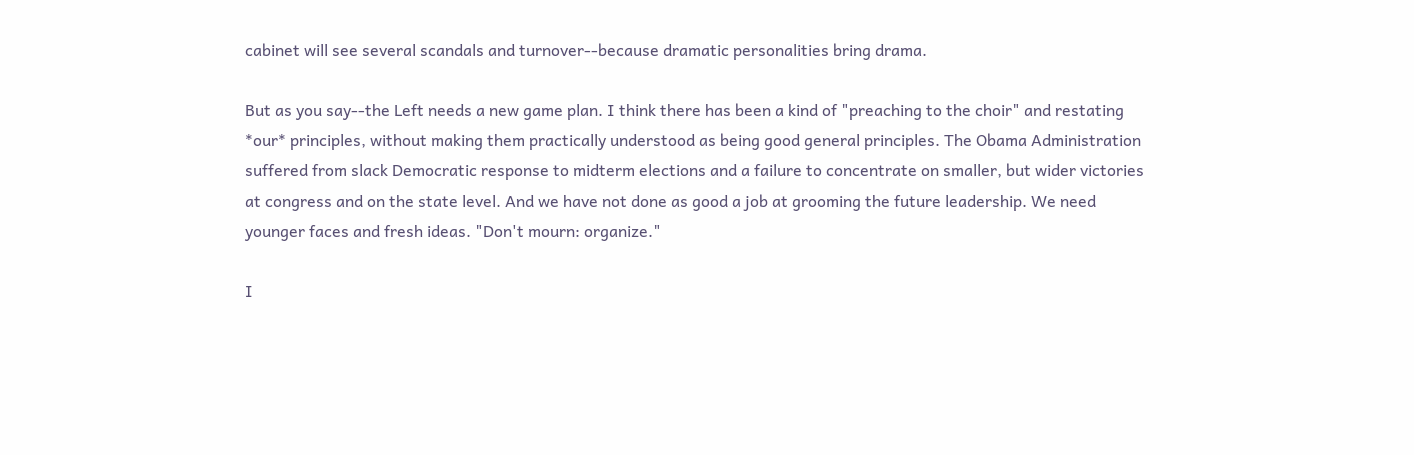cabinet will see several scandals and turnover--because dramatic personalities bring drama.

But as you say--the Left needs a new game plan. I think there has been a kind of "preaching to the choir" and restating *our* principles, without making them practically understood as being good general principles. The Obama Administration suffered from slack Democratic response to midterm elections and a failure to concentrate on smaller, but wider victories at congress and on the state level. And we have not done as good a job at grooming the future leadership. We need younger faces and fresh ideas. "Don't mourn: organize."

I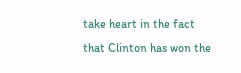take heart in the fact that Clinton has won the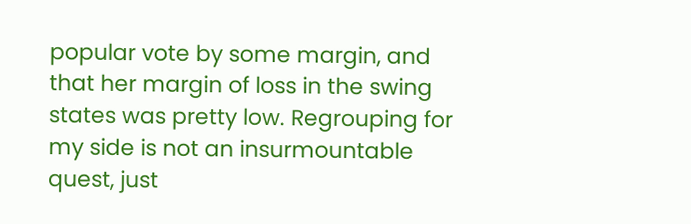popular vote by some margin, and that her margin of loss in the swing states was pretty low. Regrouping for my side is not an insurmountable quest, just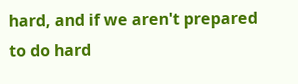hard, and if we aren't prepared to do hard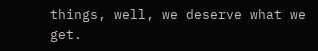things, well, we deserve what we get.